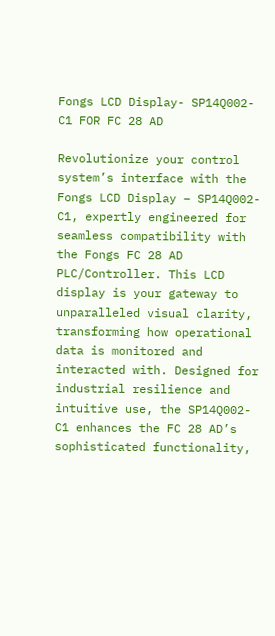Fongs LCD Display- SP14Q002-C1 FOR FC 28 AD

Revolutionize your control system’s interface with the Fongs LCD Display – SP14Q002-C1, expertly engineered for seamless compatibility with the Fongs FC 28 AD PLC/Controller. This LCD display is your gateway to unparalleled visual clarity, transforming how operational data is monitored and interacted with. Designed for industrial resilience and intuitive use, the SP14Q002-C1 enhances the FC 28 AD’s sophisticated functionality,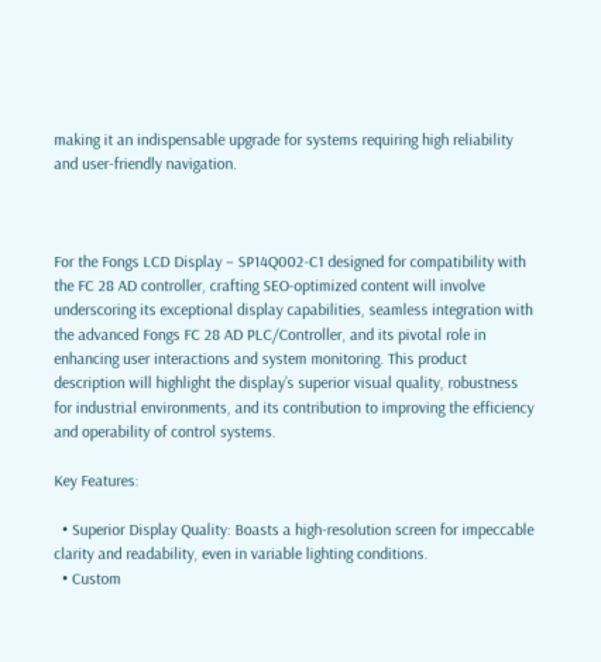making it an indispensable upgrade for systems requiring high reliability and user-friendly navigation.



For the Fongs LCD Display – SP14Q002-C1 designed for compatibility with the FC 28 AD controller, crafting SEO-optimized content will involve underscoring its exceptional display capabilities, seamless integration with the advanced Fongs FC 28 AD PLC/Controller, and its pivotal role in enhancing user interactions and system monitoring. This product description will highlight the display’s superior visual quality, robustness for industrial environments, and its contribution to improving the efficiency and operability of control systems.

Key Features:

  • Superior Display Quality: Boasts a high-resolution screen for impeccable clarity and readability, even in variable lighting conditions.
  • Custom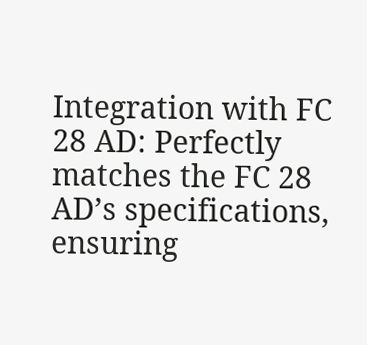Integration with FC 28 AD: Perfectly matches the FC 28 AD’s specifications, ensuring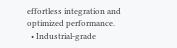effortless integration and optimized performance.
  • Industrial-grade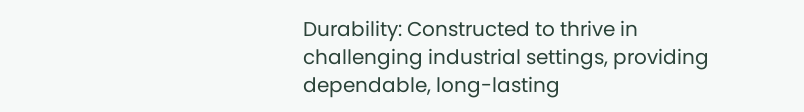Durability: Constructed to thrive in challenging industrial settings, providing dependable, long-lasting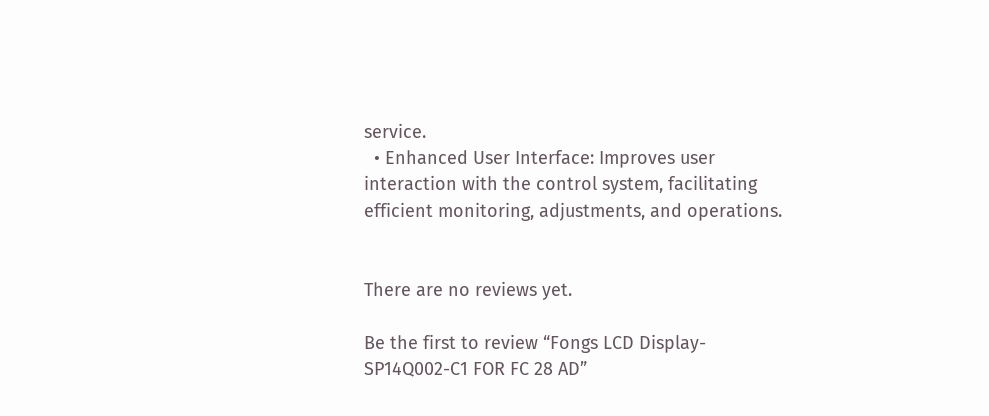service.
  • Enhanced User Interface: Improves user interaction with the control system, facilitating efficient monitoring, adjustments, and operations.


There are no reviews yet.

Be the first to review “Fongs LCD Display- SP14Q002-C1 FOR FC 28 AD”